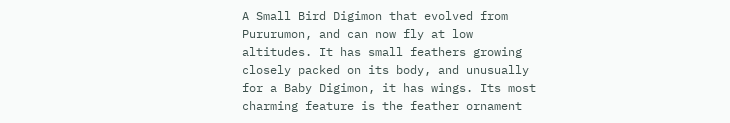A Small Bird Digimon that evolved from Pururumon, and can now fly at low altitudes. It has small feathers growing closely packed on its body, and unusually for a Baby Digimon, it has wings. Its most charming feature is the feather ornament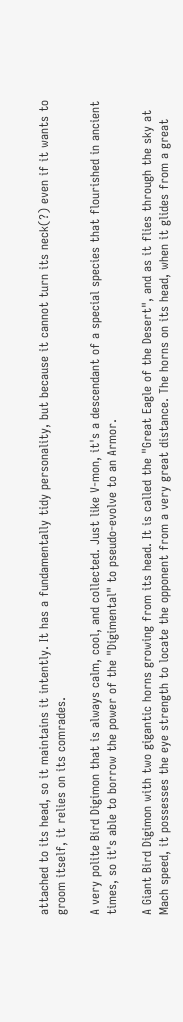attached to its head, so it maintains it intently. It has a fundamentally tidy personality, but because it cannot turn its neck(?) even if it wants to groom itself, it relies on its comrades.

A very polite Bird Digimon that is always calm, cool, and collected. Just like V-mon, it's a descendant of a special species that flourished in ancient times, so it's able to borrow the power of the "Digimental" to pseudo-evolve to an Armor.

A Giant Bird Digimon with two gigantic horns growing from its head. It is called the "Great Eagle of the Desert", and as it flies through the sky at Mach speed, it possesses the eye strength to locate the opponent from a very great distance. The horns on its head, when it glides from a great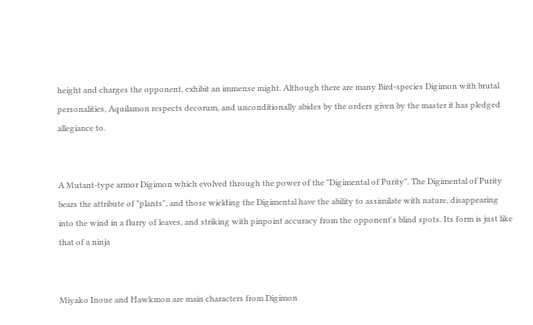height and charges the opponent, exhibit an immense might. Although there are many Bird-species Digimon with brutal personalities, Aquilamon respects decorum, and unconditionally abides by the orders given by the master it has pledged allegiance to.


A Mutant-type armor Digimon which evolved through the power of the "Digimental of Purity". The Digimental of Purity bears the attribute of "plants", and those wielding the Digimental have the ability to assimilate with nature, disappearing into the wind in a flurry of leaves, and striking with pinpoint accuracy from the opponent's blind spots. Its form is just like that of a ninja


Miyako Inoue and Hawkmon are main characters from Digimon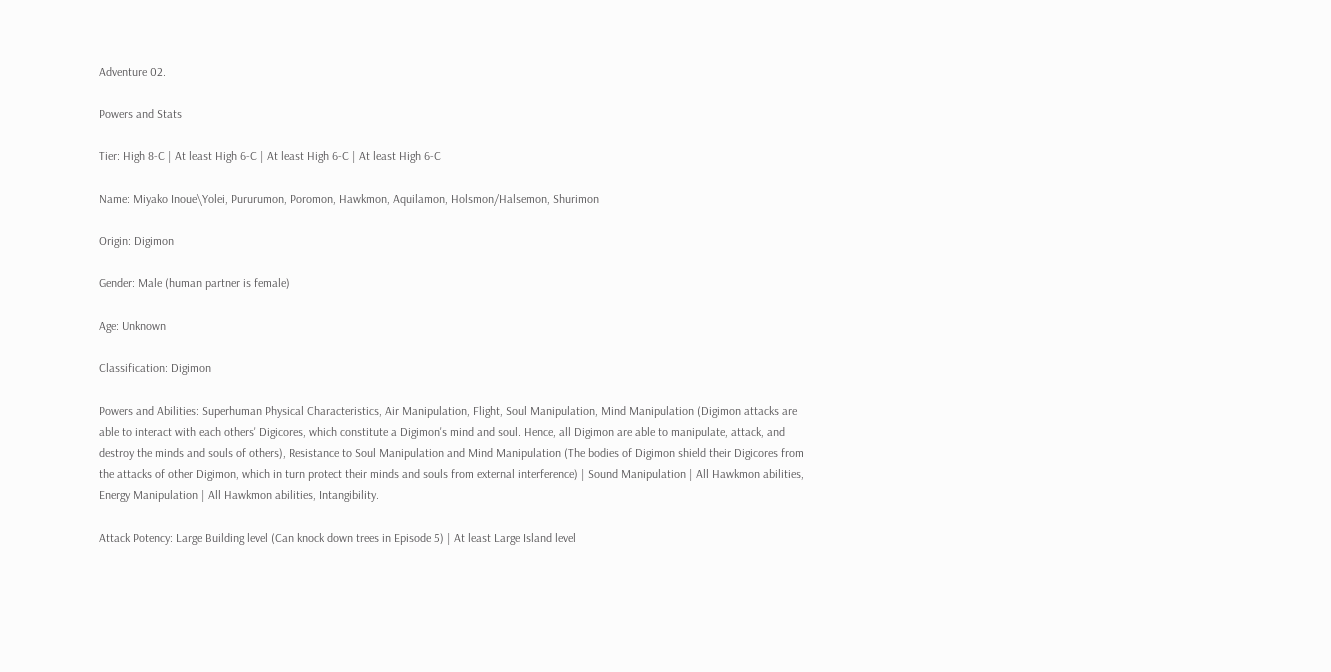Adventure 02.

Powers and Stats

Tier: High 8-C | At least High 6-C | At least High 6-C | At least High 6-C

Name: Miyako Inoue\Yolei, Pururumon, Poromon, Hawkmon, Aquilamon, Holsmon/Halsemon, Shurimon

Origin: Digimon

Gender: Male (human partner is female)

Age: Unknown

Classification: Digimon

Powers and Abilities: Superhuman Physical Characteristics, Air Manipulation, Flight, Soul Manipulation, Mind Manipulation (Digimon attacks are able to interact with each others' Digicores, which constitute a Digimon's mind and soul. Hence, all Digimon are able to manipulate, attack, and destroy the minds and souls of others), Resistance to Soul Manipulation and Mind Manipulation (The bodies of Digimon shield their Digicores from the attacks of other Digimon, which in turn protect their minds and souls from external interference) | Sound Manipulation | All Hawkmon abilities, Energy Manipulation | All Hawkmon abilities, Intangibility.

Attack Potency: Large Building level (Can knock down trees in Episode 5) | At least Large Island level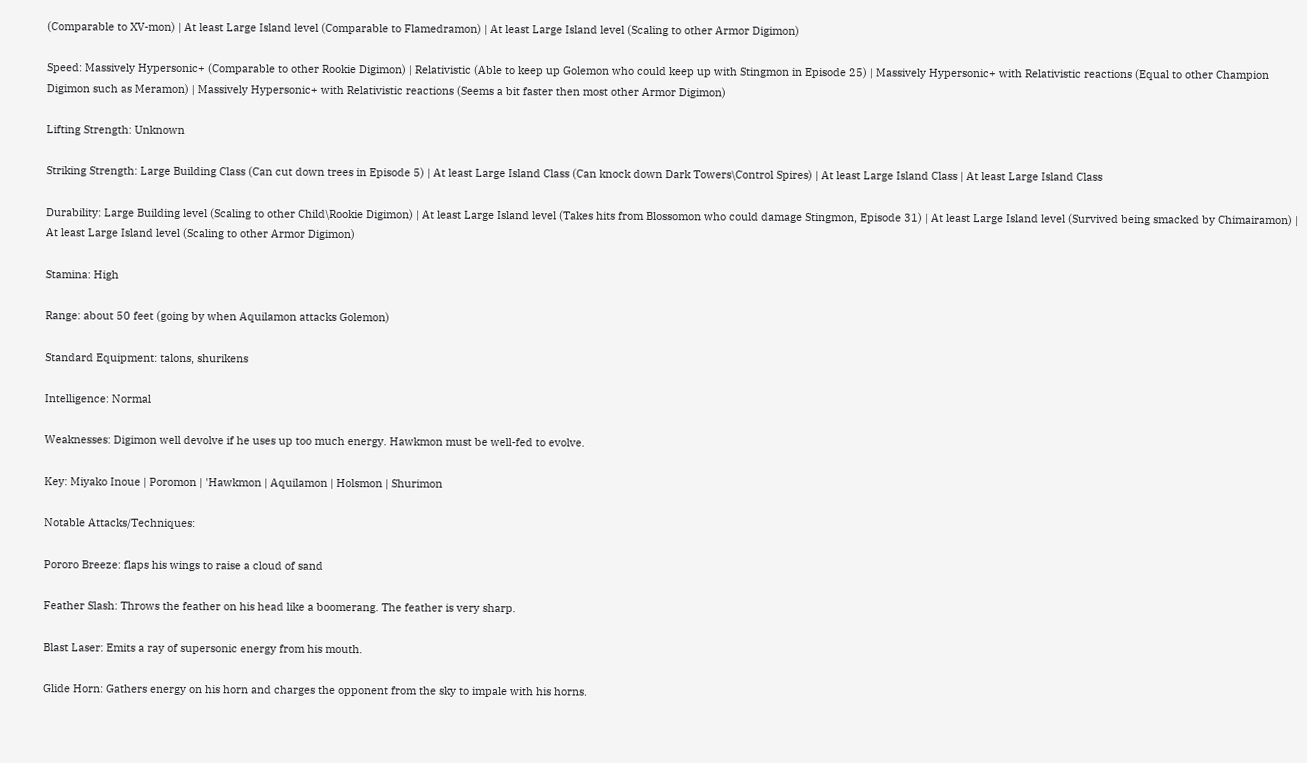(Comparable to XV-mon) | At least Large Island level (Comparable to Flamedramon) | At least Large Island level (Scaling to other Armor Digimon)

Speed: Massively Hypersonic+ (Comparable to other Rookie Digimon) | Relativistic (Able to keep up Golemon who could keep up with Stingmon in Episode 25) | Massively Hypersonic+ with Relativistic reactions (Equal to other Champion Digimon such as Meramon) | Massively Hypersonic+ with Relativistic reactions (Seems a bit faster then most other Armor Digimon)

Lifting Strength: Unknown

Striking Strength: Large Building Class (Can cut down trees in Episode 5) | At least Large Island Class (Can knock down Dark Towers\Control Spires) | At least Large Island Class | At least Large Island Class

Durability: Large Building level (Scaling to other Child\Rookie Digimon) | At least Large Island level (Takes hits from Blossomon who could damage Stingmon, Episode 31) | At least Large Island level (Survived being smacked by Chimairamon) | At least Large Island level (Scaling to other Armor Digimon)

Stamina: High

Range: about 50 feet (going by when Aquilamon attacks Golemon)

Standard Equipment: talons, shurikens

Intelligence: Normal

Weaknesses: Digimon well devolve if he uses up too much energy. Hawkmon must be well-fed to evolve.

Key: Miyako Inoue | Poromon | 'Hawkmon | Aquilamon | Holsmon | Shurimon

Notable Attacks/Techniques:

Pororo Breeze: flaps his wings to raise a cloud of sand

Feather Slash: Throws the feather on his head like a boomerang. The feather is very sharp.

Blast Laser: Emits a ray of supersonic energy from his mouth.

Glide Horn: Gathers energy on his horn and charges the opponent from the sky to impale with his horns.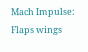Mach Impulse: Flaps wings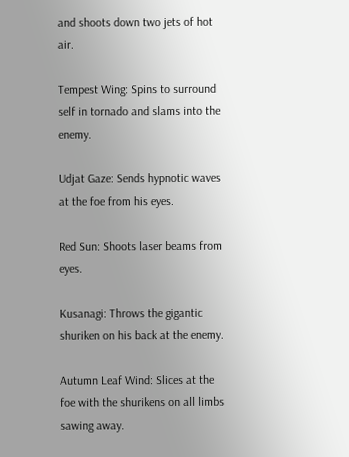and shoots down two jets of hot air.

Tempest Wing: Spins to surround self in tornado and slams into the enemy.

Udjat Gaze: Sends hypnotic waves at the foe from his eyes.

Red Sun: Shoots laser beams from eyes.

Kusanagi: Throws the gigantic shuriken on his back at the enemy.

Autumn Leaf Wind: Slices at the foe with the shurikens on all limbs sawing away.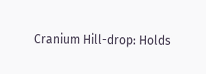Cranium Hill-drop: Holds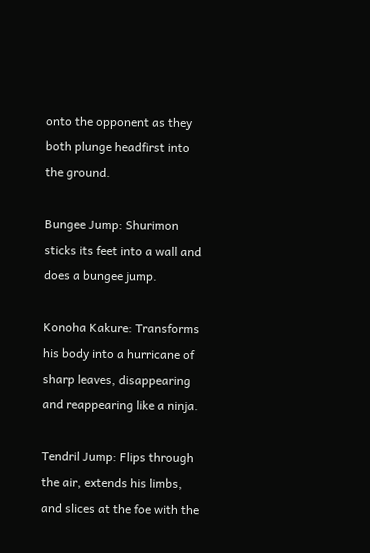onto the opponent as they both plunge headfirst into the ground.

Bungee Jump: Shurimon sticks its feet into a wall and does a bungee jump.

Konoha Kakure: Transforms his body into a hurricane of sharp leaves, disappearing and reappearing like a ninja.

Tendril Jump: Flips through the air, extends his limbs, and slices at the foe with the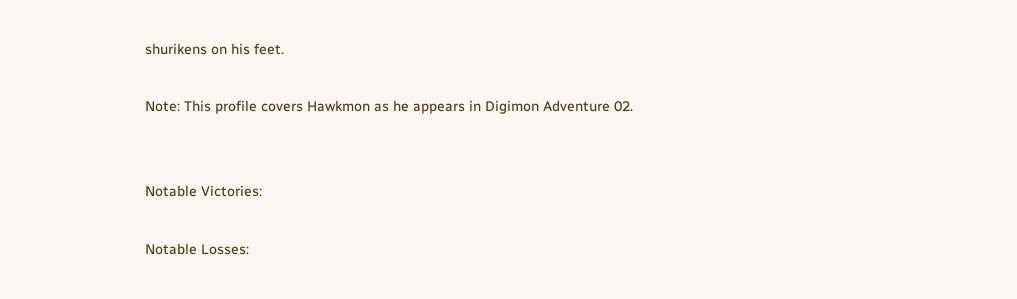shurikens on his feet.

Note: This profile covers Hawkmon as he appears in Digimon Adventure 02.


Notable Victories:

Notable Losses: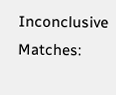Inconclusive Matches: